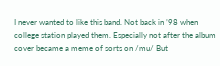I never wanted to like this band. Not back in ’98 when college station played them. Especially not after the album cover became a meme of sorts on /mu/ But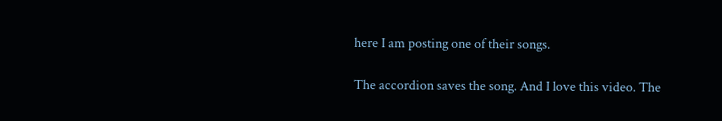here I am posting one of their songs.

The accordion saves the song. And I love this video. The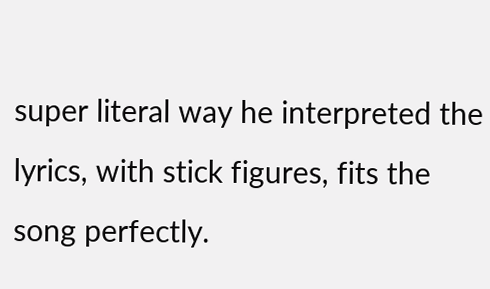super literal way he interpreted the lyrics, with stick figures, fits the song perfectly.